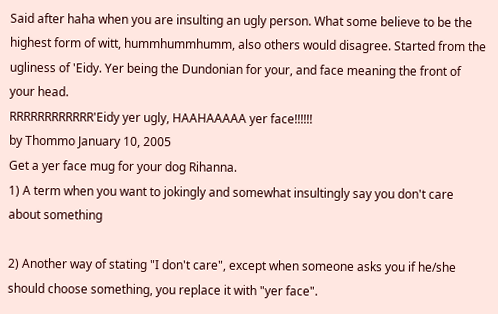Said after haha when you are insulting an ugly person. What some believe to be the highest form of witt, hummhummhumm, also others would disagree. Started from the ugliness of 'Eidy. Yer being the Dundonian for your, and face meaning the front of your head.
RRRRRRRRRRRR'Eidy yer ugly, HAAHAAAAA yer face!!!!!!
by Thommo January 10, 2005
Get a yer face mug for your dog Rihanna.
1) A term when you want to jokingly and somewhat insultingly say you don't care about something

2) Another way of stating "I don't care", except when someone asks you if he/she should choose something, you replace it with "yer face".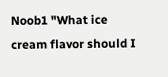Noob1 "What ice cream flavor should I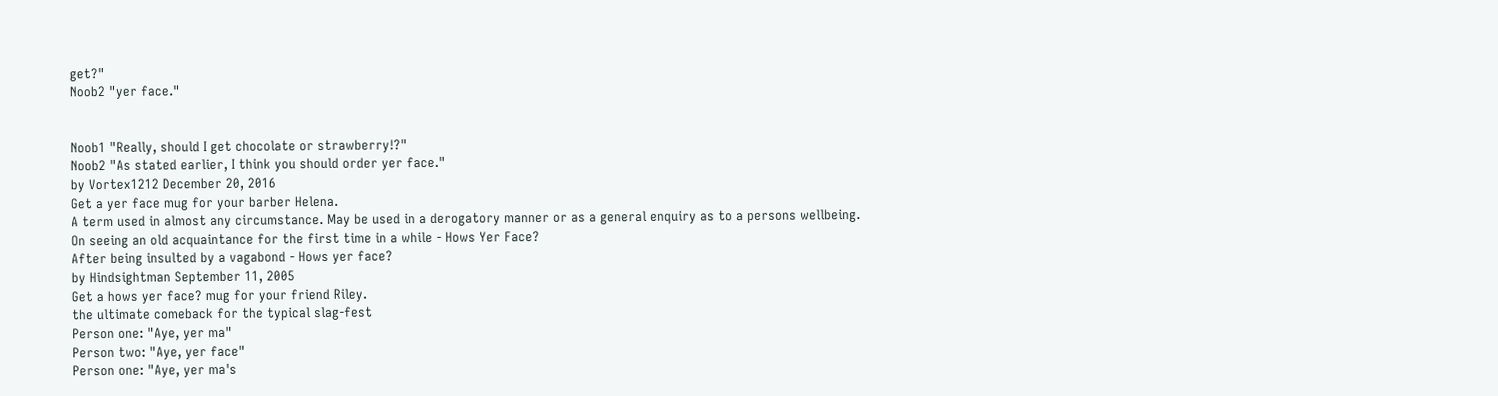get?"
Noob2 "yer face."


Noob1 "Really, should I get chocolate or strawberry!?"
Noob2 "As stated earlier, I think you should order yer face."
by Vortex1212 December 20, 2016
Get a yer face mug for your barber Helena.
A term used in almost any circumstance. May be used in a derogatory manner or as a general enquiry as to a persons wellbeing.
On seeing an old acquaintance for the first time in a while - Hows Yer Face?
After being insulted by a vagabond - Hows yer face?
by Hindsightman September 11, 2005
Get a hows yer face? mug for your friend Riley.
the ultimate comeback for the typical slag-fest
Person one: "Aye, yer ma"
Person two: "Aye, yer face"
Person one: "Aye, yer ma's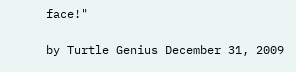face!"

by Turtle Genius December 31, 2009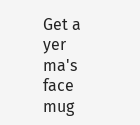Get a yer ma's face mug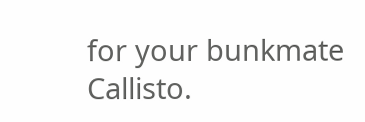for your bunkmate Callisto.